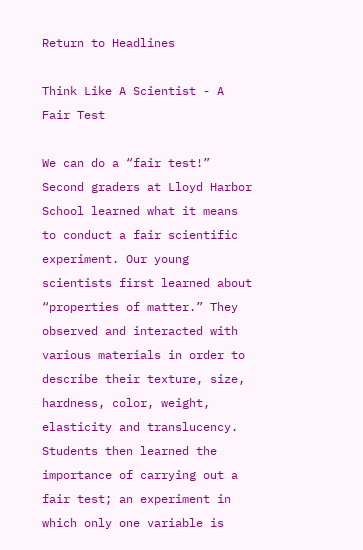Return to Headlines

Think Like A Scientist - A Fair Test

We can do a “fair test!” Second graders at Lloyd Harbor School learned what it means to conduct a fair scientific experiment. Our young scientists first learned about “properties of matter.” They observed and interacted with various materials in order to describe their texture, size, hardness, color, weight, elasticity and translucency. Students then learned the importance of carrying out a fair test; an experiment in which only one variable is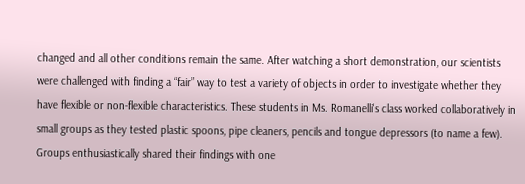changed and all other conditions remain the same. After watching a short demonstration, our scientists were challenged with finding a “fair” way to test a variety of objects in order to investigate whether they have flexible or non-flexible characteristics. These students in Ms. Romanelli's class worked collaboratively in small groups as they tested plastic spoons, pipe cleaners, pencils and tongue depressors (to name a few). Groups enthusiastically shared their findings with one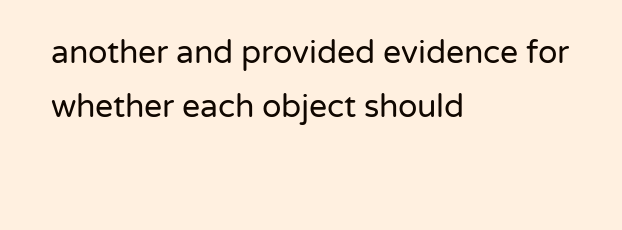another and provided evidence for whether each object should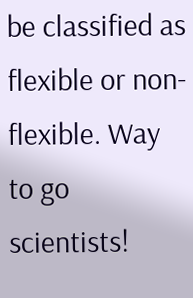be classified as flexible or non-flexible. Way to go scientists!